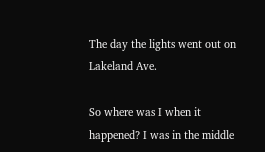The day the lights went out on Lakeland Ave.

So where was I when it happened? I was in the middle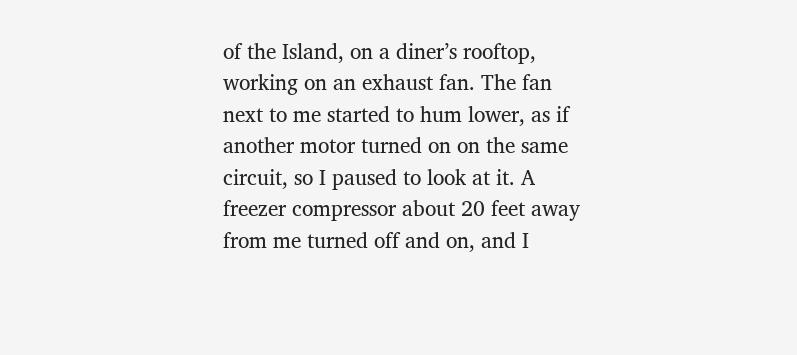of the Island, on a diner’s rooftop, working on an exhaust fan. The fan next to me started to hum lower, as if another motor turned on on the same circuit, so I paused to look at it. A freezer compressor about 20 feet away from me turned off and on, and I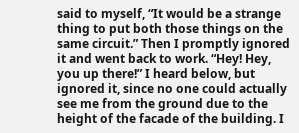said to myself, “It would be a strange thing to put both those things on the same circuit.” Then I promptly ignored it and went back to work. “Hey! Hey, you up there!” I heard below, but ignored it, since no one could actually see me from the ground due to the height of the facade of the building. I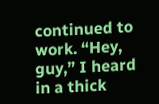continued to work. “Hey, guy,” I heard in a thick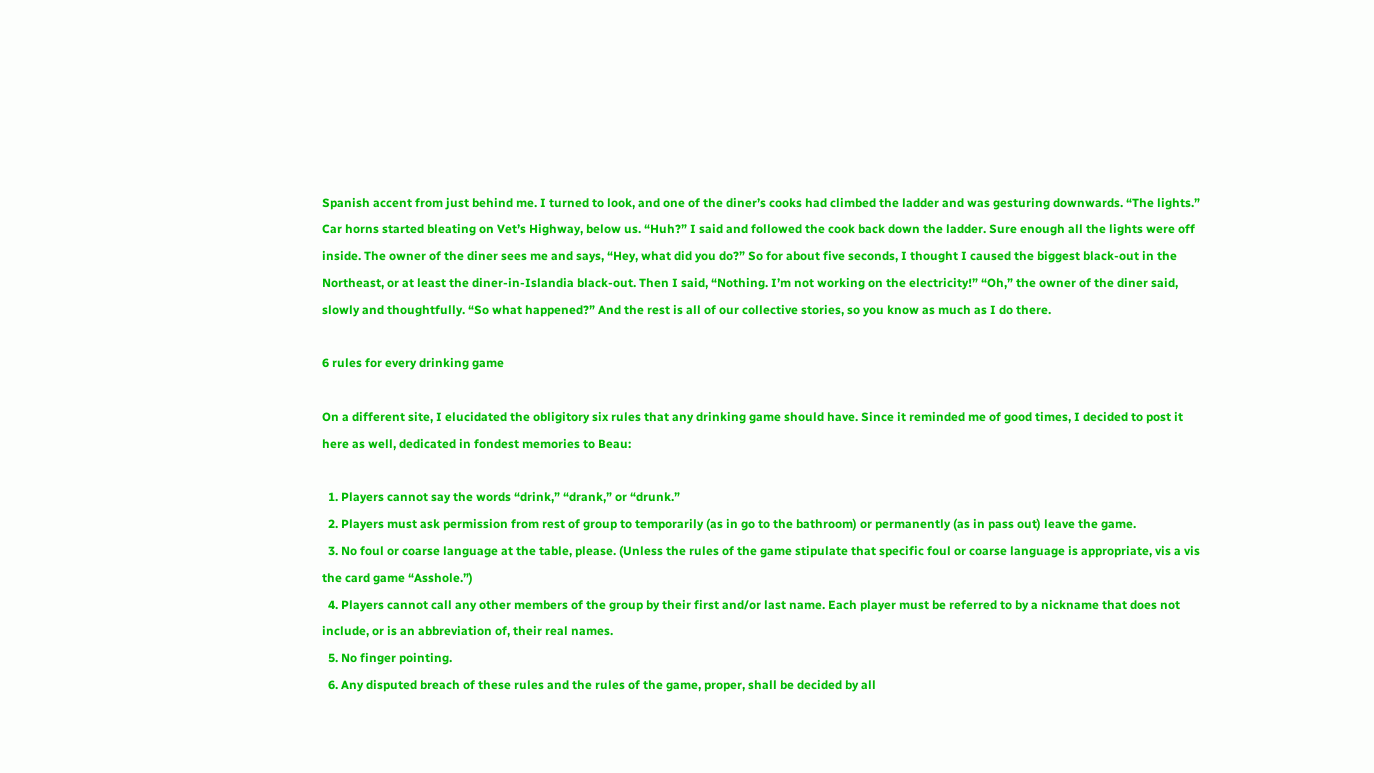Spanish accent from just behind me. I turned to look, and one of the diner’s cooks had climbed the ladder and was gesturing downwards. “The lights.” Car horns started bleating on Vet’s Highway, below us. “Huh?” I said and followed the cook back down the ladder. Sure enough all the lights were off inside. The owner of the diner sees me and says, “Hey, what did you do?” So for about five seconds, I thought I caused the biggest black-out in the Northeast, or at least the diner-in-Islandia black-out. Then I said, “Nothing. I’m not working on the electricity!” “Oh,” the owner of the diner said, slowly and thoughtfully. “So what happened?” And the rest is all of our collective stories, so you know as much as I do there.

6 rules for every drinking game

On a different site, I elucidated the obligitory six rules that any drinking game should have. Since it reminded me of good times, I decided to post it here as well, dedicated in fondest memories to Beau:

  1. Players cannot say the words “drink,” “drank,” or “drunk.”
  2. Players must ask permission from rest of group to temporarily (as in go to the bathroom) or permanently (as in pass out) leave the game.
  3. No foul or coarse language at the table, please. (Unless the rules of the game stipulate that specific foul or coarse language is appropriate, vis a vis the card game “Asshole.”)
  4. Players cannot call any other members of the group by their first and/or last name. Each player must be referred to by a nickname that does not include, or is an abbreviation of, their real names.
  5. No finger pointing.
  6. Any disputed breach of these rules and the rules of the game, proper, shall be decided by all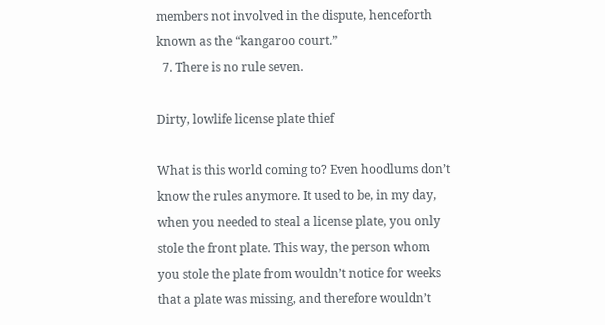members not involved in the dispute, henceforth known as the “kangaroo court.”
  7. There is no rule seven.

Dirty, lowlife license plate thief

What is this world coming to? Even hoodlums don’t know the rules anymore. It used to be, in my day, when you needed to steal a license plate, you only stole the front plate. This way, the person whom you stole the plate from wouldn’t notice for weeks that a plate was missing, and therefore wouldn’t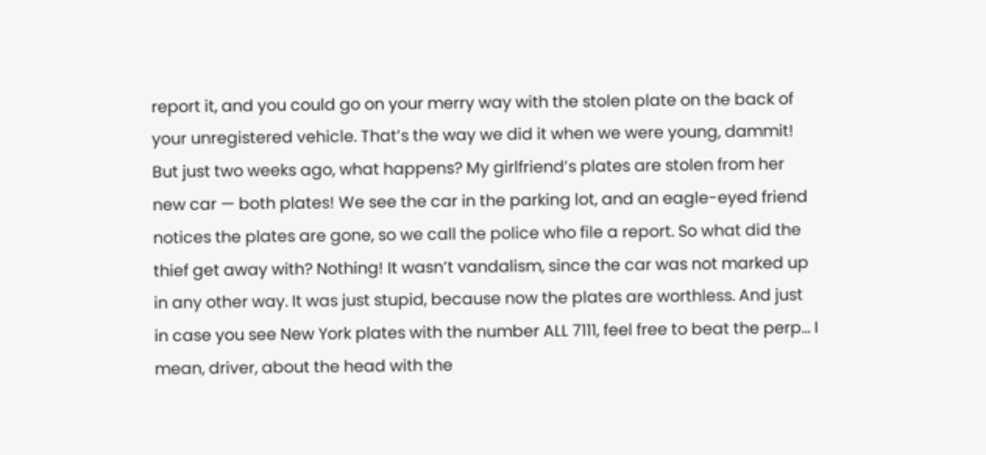report it, and you could go on your merry way with the stolen plate on the back of your unregistered vehicle. That’s the way we did it when we were young, dammit! But just two weeks ago, what happens? My girlfriend’s plates are stolen from her new car — both plates! We see the car in the parking lot, and an eagle-eyed friend notices the plates are gone, so we call the police who file a report. So what did the thief get away with? Nothing! It wasn’t vandalism, since the car was not marked up in any other way. It was just stupid, because now the plates are worthless. And just in case you see New York plates with the number ALL 7111, feel free to beat the perp… I mean, driver, about the head with the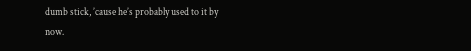dumb stick, ’cause he’s probably used to it by now.